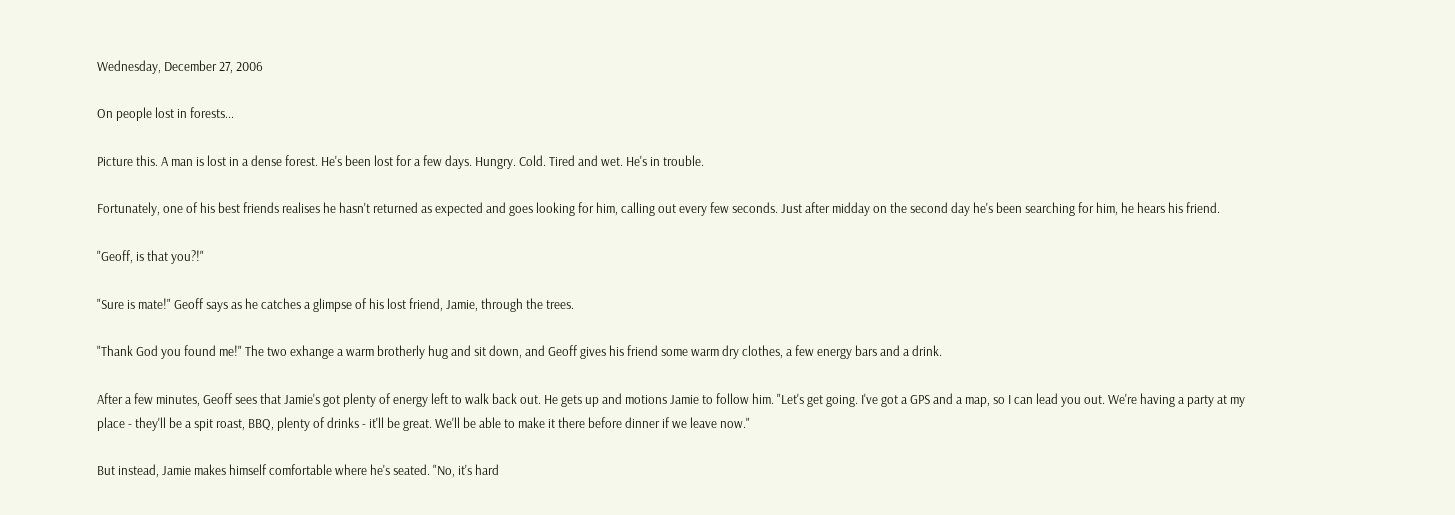Wednesday, December 27, 2006

On people lost in forests...

Picture this. A man is lost in a dense forest. He's been lost for a few days. Hungry. Cold. Tired and wet. He's in trouble.

Fortunately, one of his best friends realises he hasn't returned as expected and goes looking for him, calling out every few seconds. Just after midday on the second day he's been searching for him, he hears his friend.

"Geoff, is that you?!"

"Sure is mate!" Geoff says as he catches a glimpse of his lost friend, Jamie, through the trees.

"Thank God you found me!" The two exhange a warm brotherly hug and sit down, and Geoff gives his friend some warm dry clothes, a few energy bars and a drink.

After a few minutes, Geoff sees that Jamie's got plenty of energy left to walk back out. He gets up and motions Jamie to follow him. "Let's get going. I've got a GPS and a map, so I can lead you out. We're having a party at my place - they'll be a spit roast, BBQ, plenty of drinks - it'll be great. We'll be able to make it there before dinner if we leave now."

But instead, Jamie makes himself comfortable where he's seated. "No, it's hard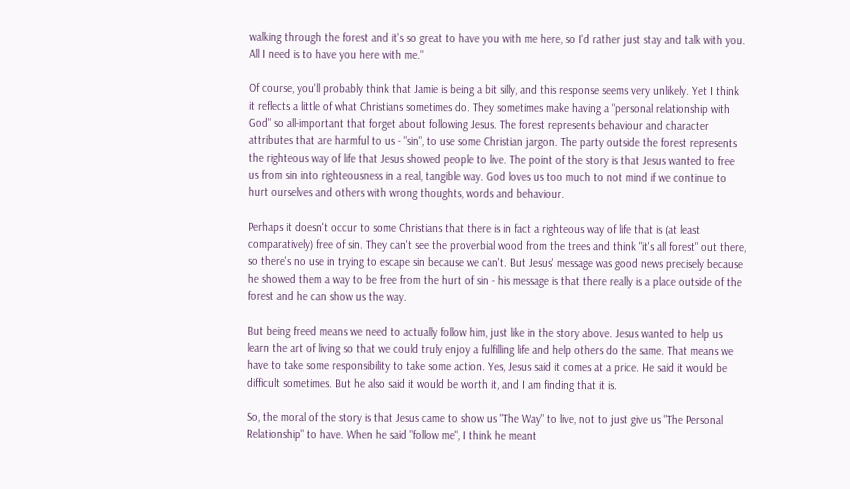walking through the forest and it's so great to have you with me here, so I'd rather just stay and talk with you. All I need is to have you here with me."

Of course, you'll probably think that Jamie is being a bit silly, and this response seems very unlikely. Yet I think it reflects a little of what Christians sometimes do. They sometimes make having a "personal relationship with God" so all-important that forget about following Jesus. The forest represents behaviour and character attributes that are harmful to us - "sin", to use some Christian jargon. The party outside the forest represents the righteous way of life that Jesus showed people to live. The point of the story is that Jesus wanted to free us from sin into righteousness in a real, tangible way. God loves us too much to not mind if we continue to hurt ourselves and others with wrong thoughts, words and behaviour.

Perhaps it doesn't occur to some Christians that there is in fact a righteous way of life that is (at least comparatively) free of sin. They can't see the proverbial wood from the trees and think "it's all forest" out there, so there's no use in trying to escape sin because we can't. But Jesus' message was good news precisely because he showed them a way to be free from the hurt of sin - his message is that there really is a place outside of the forest and he can show us the way.

But being freed means we need to actually follow him, just like in the story above. Jesus wanted to help us learn the art of living so that we could truly enjoy a fulfilling life and help others do the same. That means we have to take some responsibility to take some action. Yes, Jesus said it comes at a price. He said it would be difficult sometimes. But he also said it would be worth it, and I am finding that it is.

So, the moral of the story is that Jesus came to show us "The Way" to live, not to just give us "The Personal Relationship" to have. When he said "follow me", I think he meant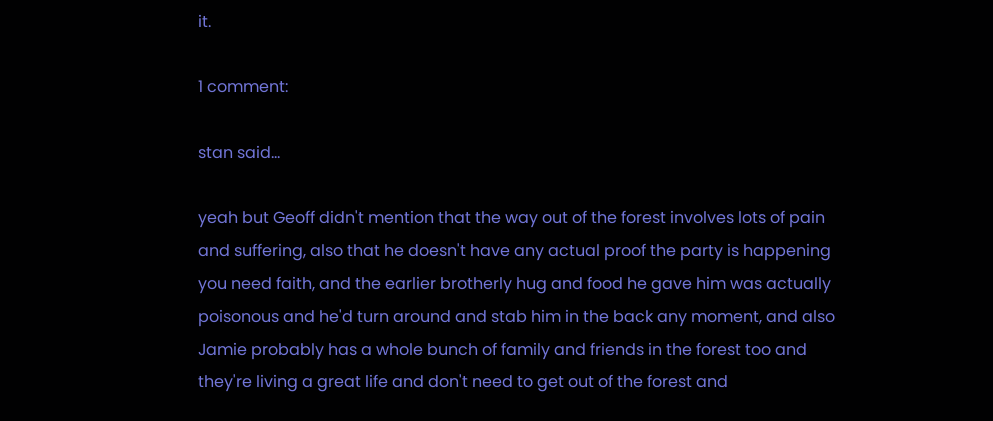it.

1 comment:

stan said...

yeah but Geoff didn't mention that the way out of the forest involves lots of pain and suffering, also that he doesn't have any actual proof the party is happening you need faith, and the earlier brotherly hug and food he gave him was actually poisonous and he'd turn around and stab him in the back any moment, and also Jamie probably has a whole bunch of family and friends in the forest too and they're living a great life and don't need to get out of the forest and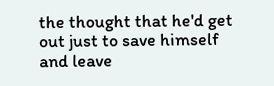the thought that he'd get out just to save himself and leave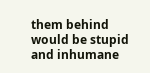them behind would be stupid and inhumane